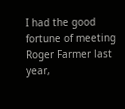I had the good fortune of meeting Roger Farmer last year,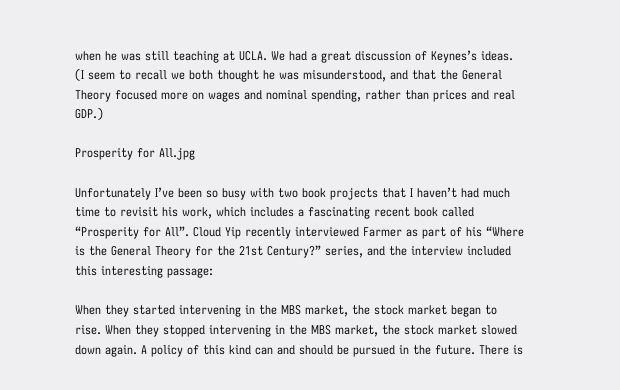when he was still teaching at UCLA. We had a great discussion of Keynes’s ideas. (I seem to recall we both thought he was misunderstood, and that the General Theory focused more on wages and nominal spending, rather than prices and real GDP.)

Prosperity for All.jpg

Unfortunately I’ve been so busy with two book projects that I haven’t had much time to revisit his work, which includes a fascinating recent book called “Prosperity for All”. Cloud Yip recently interviewed Farmer as part of his “Where is the General Theory for the 21st Century?” series, and the interview included this interesting passage:

When they started intervening in the MBS market, the stock market began to rise. When they stopped intervening in the MBS market, the stock market slowed down again. A policy of this kind can and should be pursued in the future. There is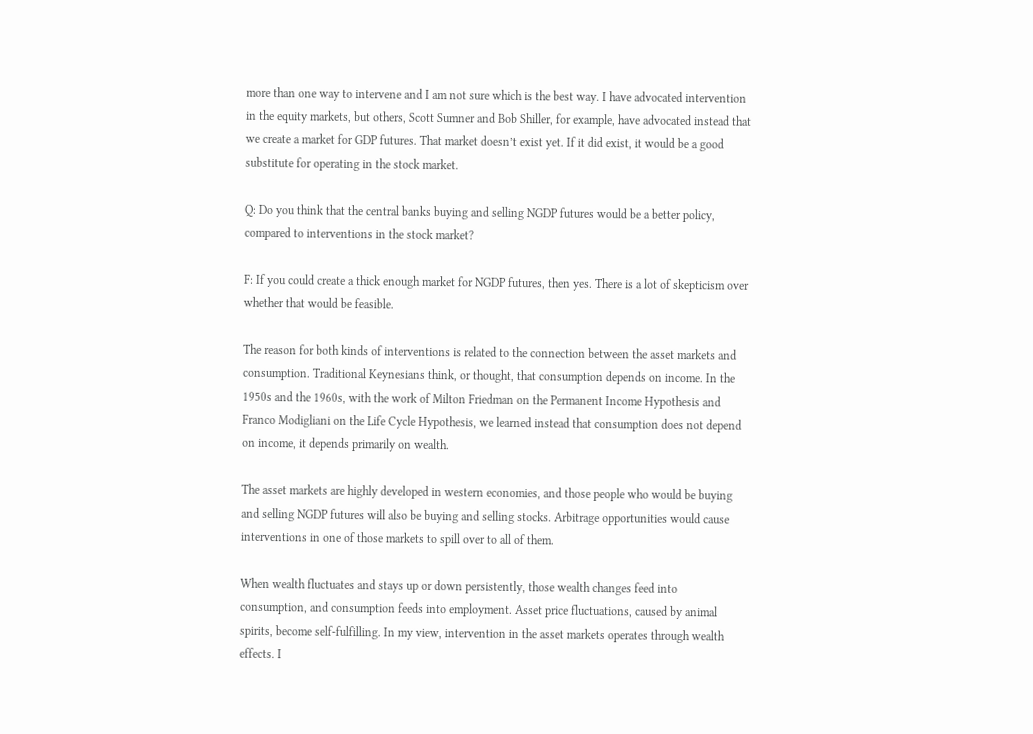more than one way to intervene and I am not sure which is the best way. I have advocated intervention in the equity markets, but others, Scott Sumner and Bob Shiller, for example, have advocated instead that we create a market for GDP futures. That market doesn’t exist yet. If it did exist, it would be a good substitute for operating in the stock market.

Q: Do you think that the central banks buying and selling NGDP futures would be a better policy, compared to interventions in the stock market?

F: If you could create a thick enough market for NGDP futures, then yes. There is a lot of skepticism over whether that would be feasible.

The reason for both kinds of interventions is related to the connection between the asset markets and consumption. Traditional Keynesians think, or thought, that consumption depends on income. In the 1950s and the 1960s, with the work of Milton Friedman on the Permanent Income Hypothesis and Franco Modigliani on the Life Cycle Hypothesis, we learned instead that consumption does not depend on income, it depends primarily on wealth.

The asset markets are highly developed in western economies, and those people who would be buying and selling NGDP futures will also be buying and selling stocks. Arbitrage opportunities would cause interventions in one of those markets to spill over to all of them.

When wealth fluctuates and stays up or down persistently, those wealth changes feed into consumption, and consumption feeds into employment. Asset price fluctuations, caused by animal spirits, become self-fulfilling. In my view, intervention in the asset markets operates through wealth effects. I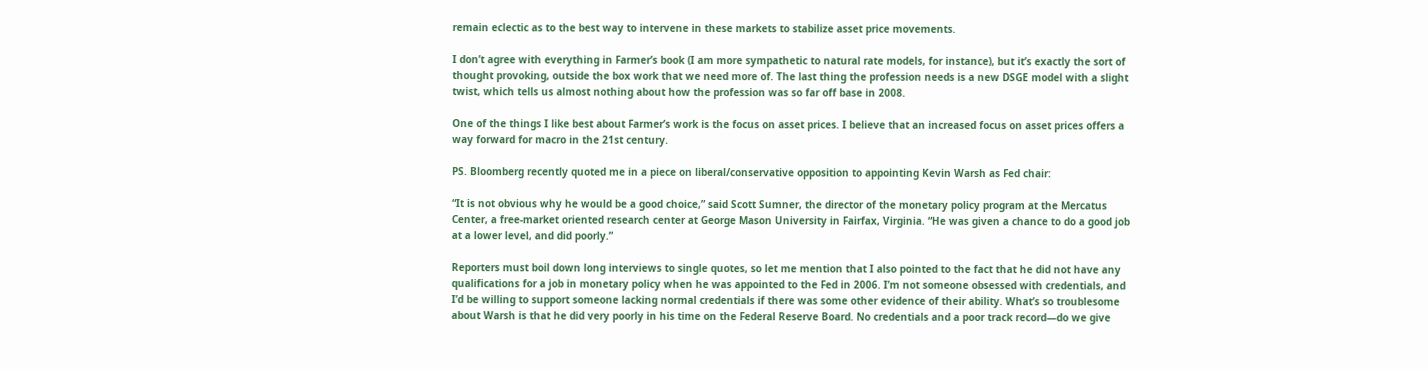remain eclectic as to the best way to intervene in these markets to stabilize asset price movements.

I don’t agree with everything in Farmer’s book (I am more sympathetic to natural rate models, for instance), but it’s exactly the sort of thought provoking, outside the box work that we need more of. The last thing the profession needs is a new DSGE model with a slight twist, which tells us almost nothing about how the profession was so far off base in 2008.

One of the things I like best about Farmer’s work is the focus on asset prices. I believe that an increased focus on asset prices offers a way forward for macro in the 21st century.

PS. Bloomberg recently quoted me in a piece on liberal/conservative opposition to appointing Kevin Warsh as Fed chair:

“It is not obvious why he would be a good choice,” said Scott Sumner, the director of the monetary policy program at the Mercatus Center, a free-market oriented research center at George Mason University in Fairfax, Virginia. “He was given a chance to do a good job at a lower level, and did poorly.”

Reporters must boil down long interviews to single quotes, so let me mention that I also pointed to the fact that he did not have any qualifications for a job in monetary policy when he was appointed to the Fed in 2006. I’m not someone obsessed with credentials, and I’d be willing to support someone lacking normal credentials if there was some other evidence of their ability. What’s so troublesome about Warsh is that he did very poorly in his time on the Federal Reserve Board. No credentials and a poor track record—do we give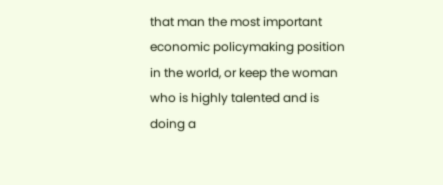that man the most important economic policymaking position in the world, or keep the woman who is highly talented and is doing a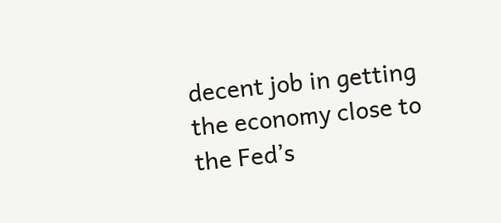decent job in getting the economy close to the Fed’s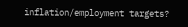inflation/employment targets?